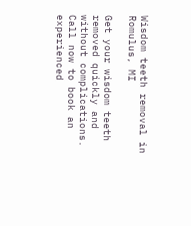Wisdom teeth removal in Romulus, MI

Get your wisdom teeth removed quickly and without complications. Call now to book an experienced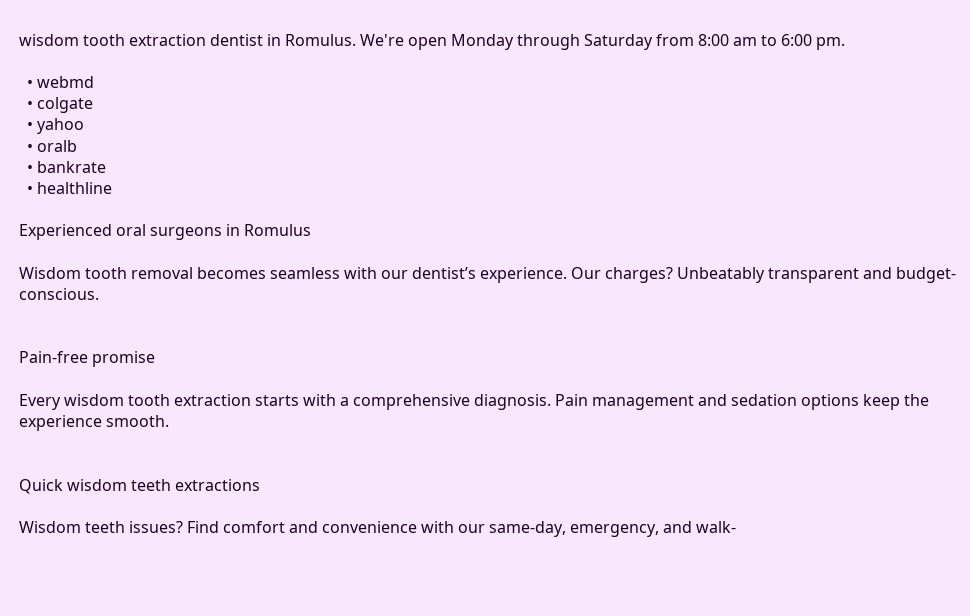wisdom tooth extraction dentist in Romulus. We're open Monday through Saturday from 8:00 am to 6:00 pm.

  • webmd
  • colgate
  • yahoo
  • oralb
  • bankrate
  • healthline

Experienced oral surgeons in Romulus

Wisdom tooth removal becomes seamless with our dentist’s experience. Our charges? Unbeatably transparent and budget-conscious.


Pain-free promise

Every wisdom tooth extraction starts with a comprehensive diagnosis. Pain management and sedation options keep the experience smooth.


Quick wisdom teeth extractions

Wisdom teeth issues? Find comfort and convenience with our same-day, emergency, and walk-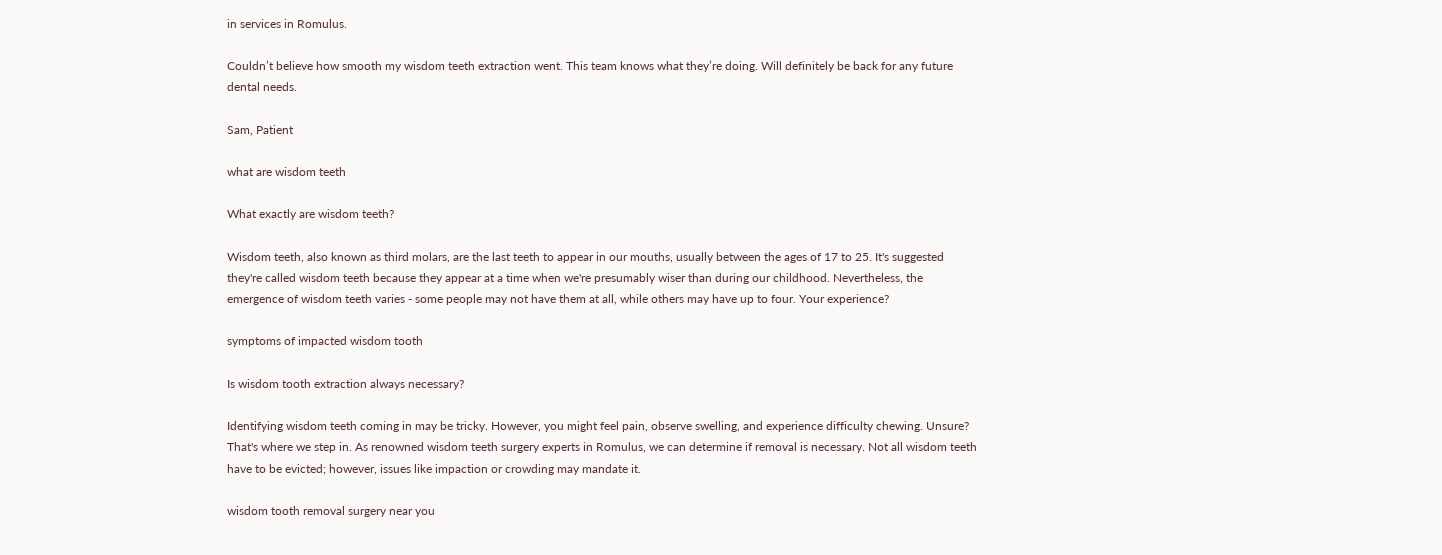in services in Romulus.

Couldn’t believe how smooth my wisdom teeth extraction went. This team knows what they’re doing. Will definitely be back for any future dental needs.

Sam, Patient

what are wisdom teeth

What exactly are wisdom teeth?

Wisdom teeth, also known as third molars, are the last teeth to appear in our mouths, usually between the ages of 17 to 25. It's suggested they're called wisdom teeth because they appear at a time when we're presumably wiser than during our childhood. Nevertheless, the emergence of wisdom teeth varies - some people may not have them at all, while others may have up to four. Your experience?

symptoms of impacted wisdom tooth

Is wisdom tooth extraction always necessary?

Identifying wisdom teeth coming in may be tricky. However, you might feel pain, observe swelling, and experience difficulty chewing. Unsure? That's where we step in. As renowned wisdom teeth surgery experts in Romulus, we can determine if removal is necessary. Not all wisdom teeth have to be evicted; however, issues like impaction or crowding may mandate it.

wisdom tooth removal surgery near you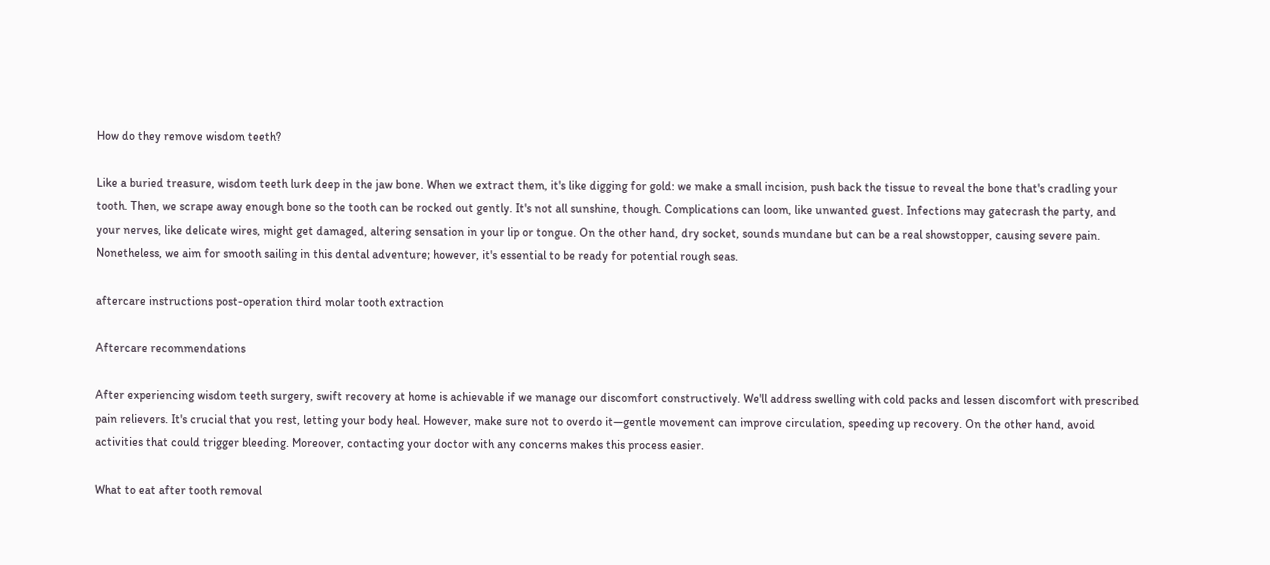How do they remove wisdom teeth?

Like a buried treasure, wisdom teeth lurk deep in the jaw bone. When we extract them, it's like digging for gold: we make a small incision, push back the tissue to reveal the bone that's cradling your tooth. Then, we scrape away enough bone so the tooth can be rocked out gently. It's not all sunshine, though. Complications can loom, like unwanted guest. Infections may gatecrash the party, and your nerves, like delicate wires, might get damaged, altering sensation in your lip or tongue. On the other hand, dry socket, sounds mundane but can be a real showstopper, causing severe pain. Nonetheless, we aim for smooth sailing in this dental adventure; however, it's essential to be ready for potential rough seas.

aftercare instructions post-operation third molar tooth extraction

Aftercare recommendations

After experiencing wisdom teeth surgery, swift recovery at home is achievable if we manage our discomfort constructively. We'll address swelling with cold packs and lessen discomfort with prescribed pain relievers. It's crucial that you rest, letting your body heal. However, make sure not to overdo it—gentle movement can improve circulation, speeding up recovery. On the other hand, avoid activities that could trigger bleeding. Moreover, contacting your doctor with any concerns makes this process easier.

What to eat after tooth removal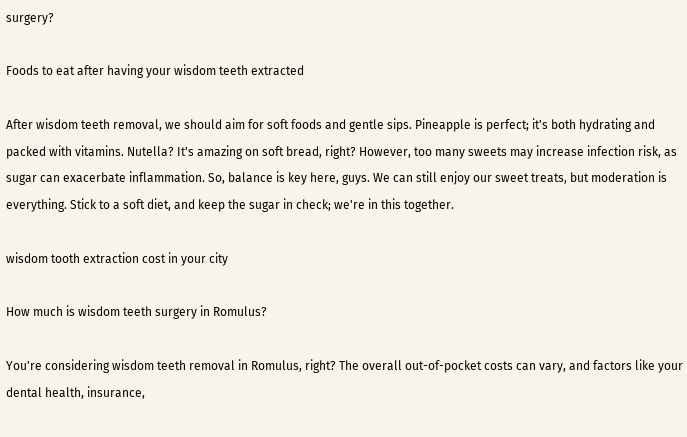surgery?

Foods to eat after having your wisdom teeth extracted

After wisdom teeth removal, we should aim for soft foods and gentle sips. Pineapple is perfect; it's both hydrating and packed with vitamins. Nutella? It's amazing on soft bread, right? However, too many sweets may increase infection risk, as sugar can exacerbate inflammation. So, balance is key here, guys. We can still enjoy our sweet treats, but moderation is everything. Stick to a soft diet, and keep the sugar in check; we're in this together.

wisdom tooth extraction cost in your city

How much is wisdom teeth surgery in Romulus?

You're considering wisdom teeth removal in Romulus, right? The overall out-of-pocket costs can vary, and factors like your dental health, insurance,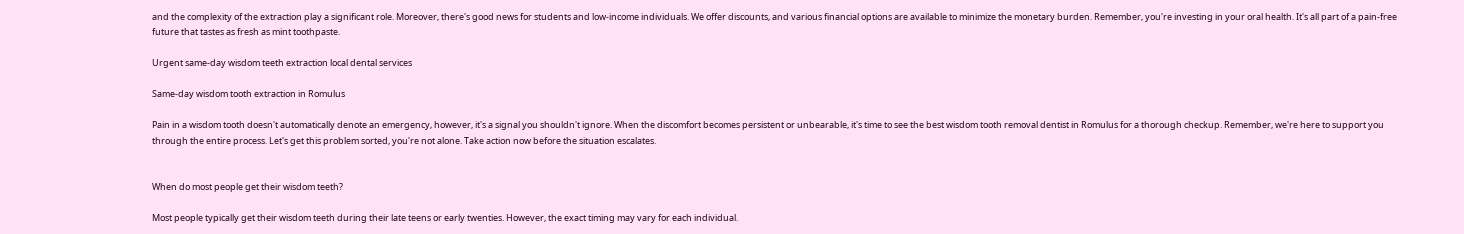and the complexity of the extraction play a significant role. Moreover, there's good news for students and low-income individuals. We offer discounts, and various financial options are available to minimize the monetary burden. Remember, you're investing in your oral health. It's all part of a pain-free future that tastes as fresh as mint toothpaste.

Urgent same-day wisdom teeth extraction local dental services

Same-day wisdom tooth extraction in Romulus

Pain in a wisdom tooth doesn't automatically denote an emergency, however, it's a signal you shouldn't ignore. When the discomfort becomes persistent or unbearable, it's time to see the best wisdom tooth removal dentist in Romulus for a thorough checkup. Remember, we're here to support you through the entire process. Let's get this problem sorted, you're not alone. Take action now before the situation escalates.


When do most people get their wisdom teeth?

Most people typically get their wisdom teeth during their late teens or early twenties. However, the exact timing may vary for each individual.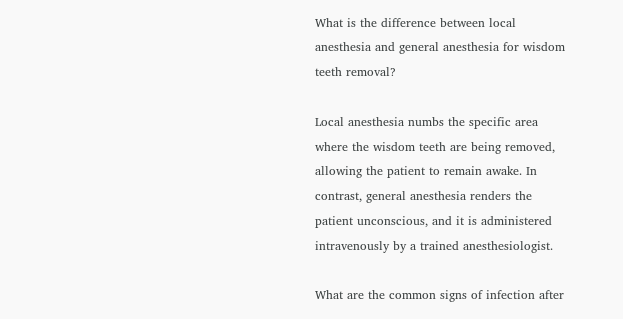What is the difference between local anesthesia and general anesthesia for wisdom teeth removal?

Local anesthesia numbs the specific area where the wisdom teeth are being removed, allowing the patient to remain awake. In contrast, general anesthesia renders the patient unconscious, and it is administered intravenously by a trained anesthesiologist.

What are the common signs of infection after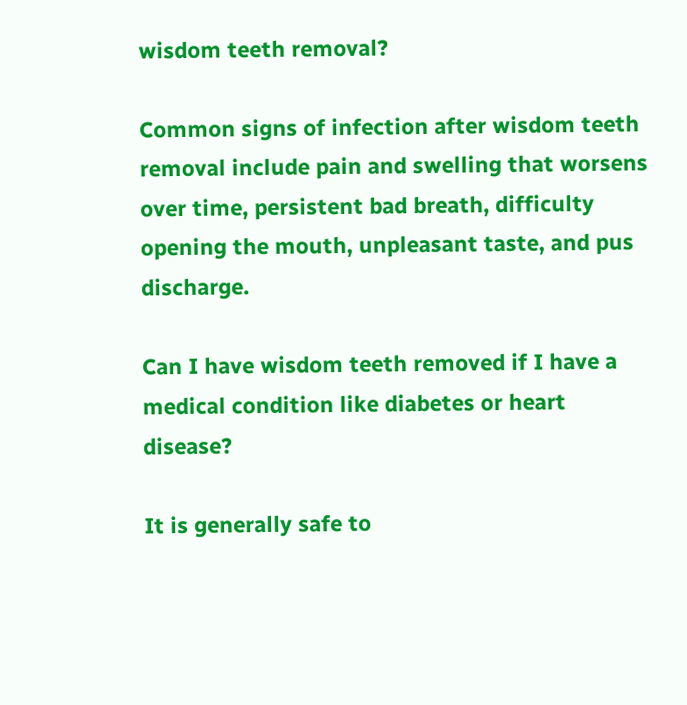wisdom teeth removal?

Common signs of infection after wisdom teeth removal include pain and swelling that worsens over time, persistent bad breath, difficulty opening the mouth, unpleasant taste, and pus discharge.

Can I have wisdom teeth removed if I have a medical condition like diabetes or heart disease?

It is generally safe to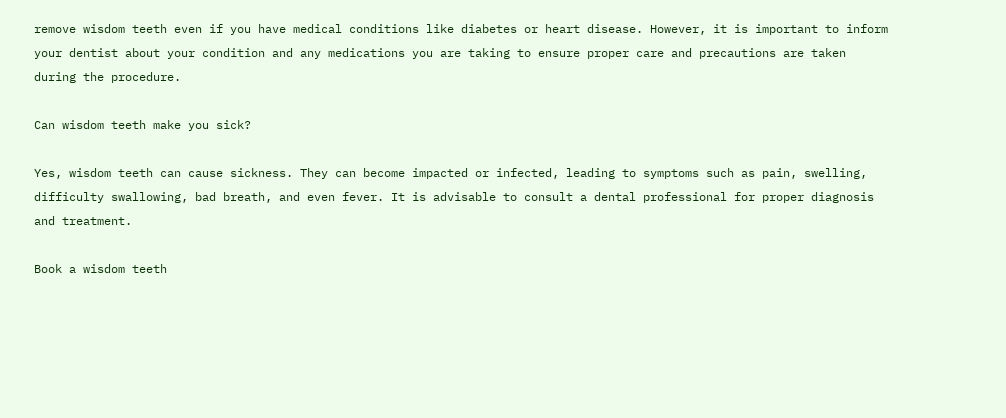remove wisdom teeth even if you have medical conditions like diabetes or heart disease. However, it is important to inform your dentist about your condition and any medications you are taking to ensure proper care and precautions are taken during the procedure.

Can wisdom teeth make you sick?

Yes, wisdom teeth can cause sickness. They can become impacted or infected, leading to symptoms such as pain, swelling, difficulty swallowing, bad breath, and even fever. It is advisable to consult a dental professional for proper diagnosis and treatment.

Book a wisdom teeth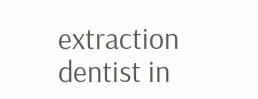extraction dentist in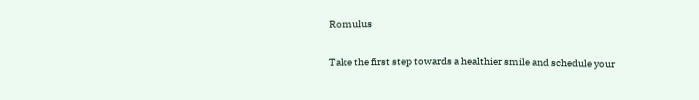Romulus

Take the first step towards a healthier smile and schedule your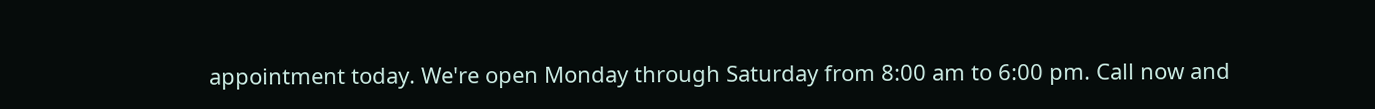appointment today. We're open Monday through Saturday from 8:00 am to 6:00 pm. Call now and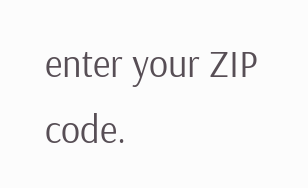enter your ZIP code.